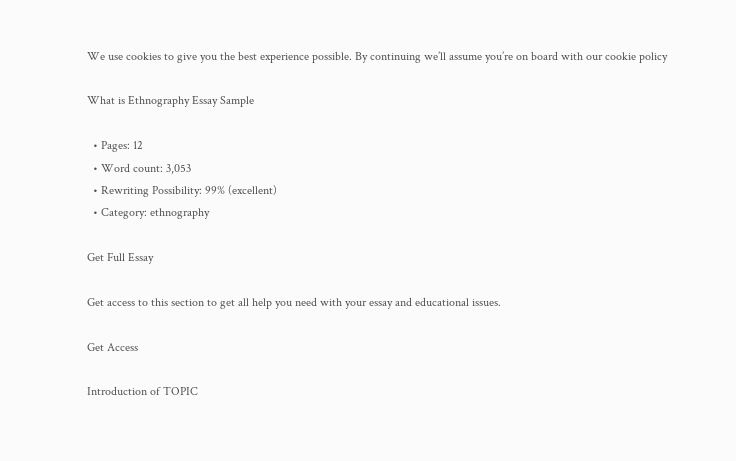We use cookies to give you the best experience possible. By continuing we’ll assume you’re on board with our cookie policy

What is Ethnography Essay Sample

  • Pages: 12
  • Word count: 3,053
  • Rewriting Possibility: 99% (excellent)
  • Category: ethnography

Get Full Essay

Get access to this section to get all help you need with your essay and educational issues.

Get Access

Introduction of TOPIC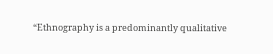“Ethnography is a predominantly qualitative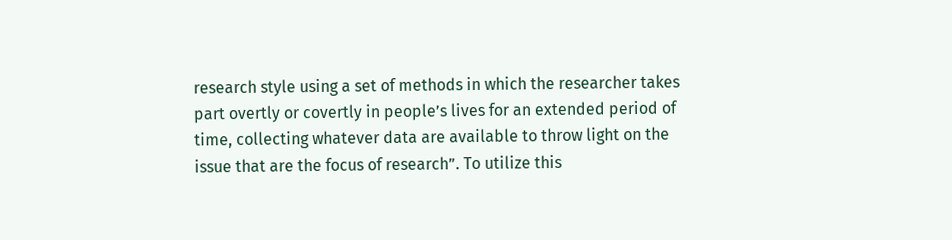research style using a set of methods in which the researcher takes part overtly or covertly in people’s lives for an extended period of time, collecting whatever data are available to throw light on the issue that are the focus of research”. To utilize this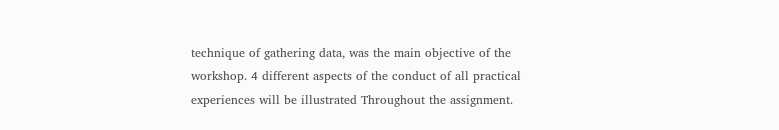technique of gathering data, was the main objective of the workshop. 4 different aspects of the conduct of all practical experiences will be illustrated Throughout the assignment.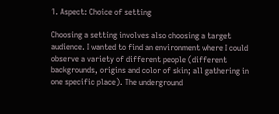1. Aspect: Choice of setting

Choosing a setting involves also choosing a target audience. I wanted to find an environment where I could observe a variety of different people (different backgrounds, origins and color of skin; all gathering in one specific place). The underground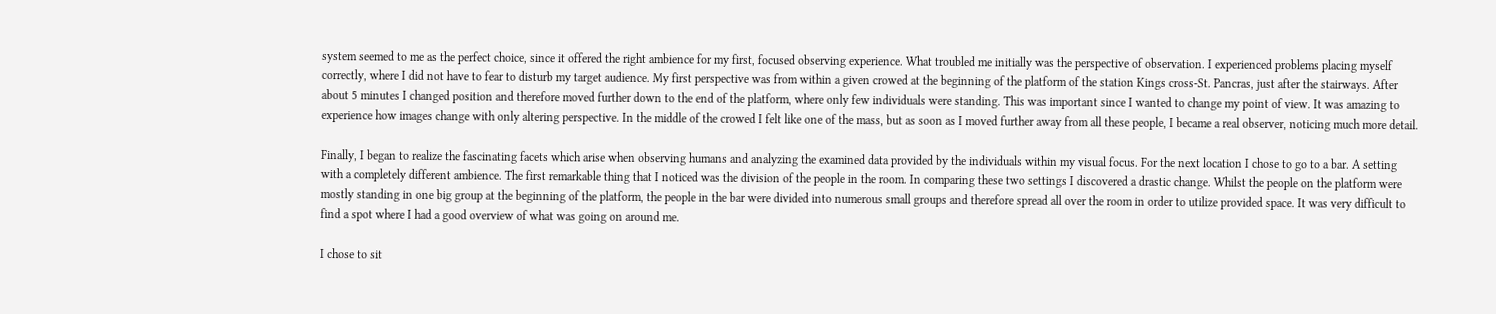system seemed to me as the perfect choice, since it offered the right ambience for my first, focused observing experience. What troubled me initially was the perspective of observation. I experienced problems placing myself correctly, where I did not have to fear to disturb my target audience. My first perspective was from within a given crowed at the beginning of the platform of the station Kings cross-St. Pancras, just after the stairways. After about 5 minutes I changed position and therefore moved further down to the end of the platform, where only few individuals were standing. This was important since I wanted to change my point of view. It was amazing to experience how images change with only altering perspective. In the middle of the crowed I felt like one of the mass, but as soon as I moved further away from all these people, I became a real observer, noticing much more detail.

Finally, I began to realize the fascinating facets which arise when observing humans and analyzing the examined data provided by the individuals within my visual focus. For the next location I chose to go to a bar. A setting with a completely different ambience. The first remarkable thing that I noticed was the division of the people in the room. In comparing these two settings I discovered a drastic change. Whilst the people on the platform were mostly standing in one big group at the beginning of the platform, the people in the bar were divided into numerous small groups and therefore spread all over the room in order to utilize provided space. It was very difficult to find a spot where I had a good overview of what was going on around me.

I chose to sit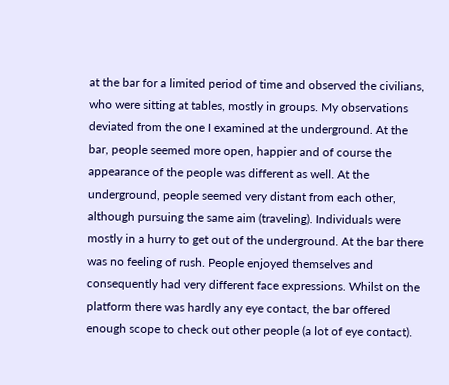at the bar for a limited period of time and observed the civilians, who were sitting at tables, mostly in groups. My observations deviated from the one I examined at the underground. At the bar, people seemed more open, happier and of course the appearance of the people was different as well. At the underground, people seemed very distant from each other, although pursuing the same aim (traveling). Individuals were mostly in a hurry to get out of the underground. At the bar there was no feeling of rush. People enjoyed themselves and consequently had very different face expressions. Whilst on the platform there was hardly any eye contact, the bar offered enough scope to check out other people (a lot of eye contact).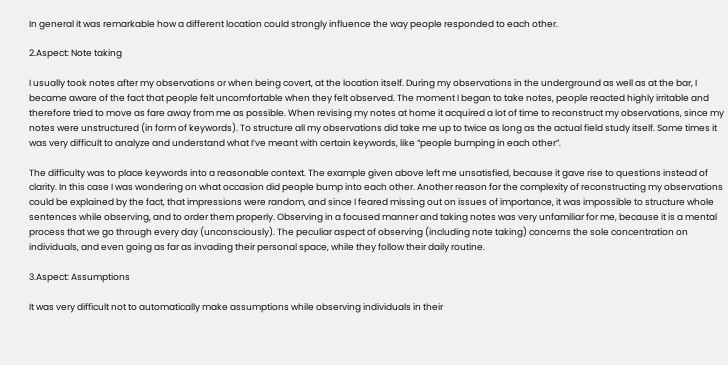In general it was remarkable how a different location could strongly influence the way people responded to each other.

2.Aspect: Note taking

I usually took notes after my observations or when being covert, at the location itself. During my observations in the underground as well as at the bar, I became aware of the fact that people felt uncomfortable when they felt observed. The moment I began to take notes, people reacted highly irritable and therefore tried to move as fare away from me as possible. When revising my notes at home it acquired a lot of time to reconstruct my observations, since my notes were unstructured (in form of keywords). To structure all my observations did take me up to twice as long as the actual field study itself. Some times it was very difficult to analyze and understand what I’ve meant with certain keywords, like “people bumping in each other”.

The difficulty was to place keywords into a reasonable context. The example given above left me unsatisfied, because it gave rise to questions instead of clarity. In this case I was wondering on what occasion did people bump into each other. Another reason for the complexity of reconstructing my observations could be explained by the fact, that impressions were random, and since I feared missing out on issues of importance, it was impossible to structure whole sentences while observing, and to order them properly. Observing in a focused manner and taking notes was very unfamiliar for me, because it is a mental process that we go through every day (unconsciously). The peculiar aspect of observing (including note taking) concerns the sole concentration on individuals, and even going as far as invading their personal space, while they follow their daily routine.

3.Aspect: Assumptions

It was very difficult not to automatically make assumptions while observing individuals in their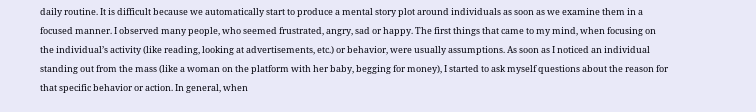daily routine. It is difficult because we automatically start to produce a mental story plot around individuals as soon as we examine them in a focused manner. I observed many people, who seemed frustrated, angry, sad or happy. The first things that came to my mind, when focusing on the individual’s activity (like reading, looking at advertisements, etc.) or behavior, were usually assumptions. As soon as I noticed an individual standing out from the mass (like a woman on the platform with her baby, begging for money), I started to ask myself questions about the reason for that specific behavior or action. In general, when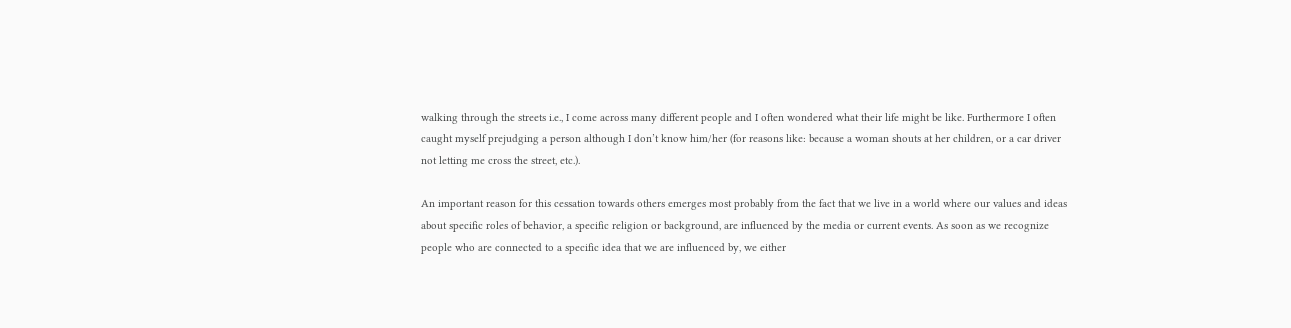walking through the streets i.e., I come across many different people and I often wondered what their life might be like. Furthermore I often caught myself prejudging a person although I don’t know him/her (for reasons like: because a woman shouts at her children, or a car driver not letting me cross the street, etc.).

An important reason for this cessation towards others emerges most probably from the fact that we live in a world where our values and ideas about specific roles of behavior, a specific religion or background, are influenced by the media or current events. As soon as we recognize people who are connected to a specific idea that we are influenced by, we either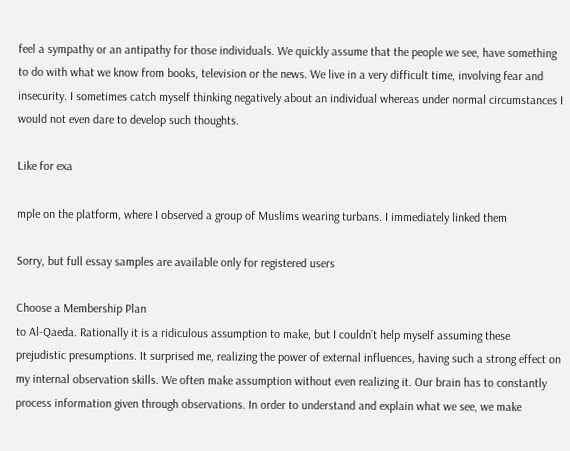feel a sympathy or an antipathy for those individuals. We quickly assume that the people we see, have something to do with what we know from books, television or the news. We live in a very difficult time, involving fear and insecurity. I sometimes catch myself thinking negatively about an individual whereas under normal circumstances I would not even dare to develop such thoughts.

Like for exa

mple on the platform, where I observed a group of Muslims wearing turbans. I immediately linked them

Sorry, but full essay samples are available only for registered users

Choose a Membership Plan
to Al-Qaeda. Rationally it is a ridiculous assumption to make, but I couldn’t help myself assuming these prejudistic presumptions. It surprised me, realizing the power of external influences, having such a strong effect on my internal observation skills. We often make assumption without even realizing it. Our brain has to constantly process information given through observations. In order to understand and explain what we see, we make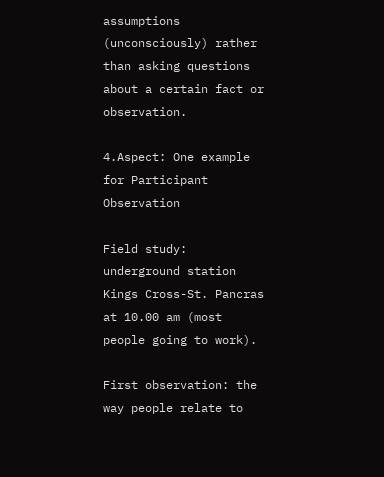assumptions (unconsciously) rather than asking questions about a certain fact or observation.

4.Aspect: One example for Participant Observation

Field study: underground station Kings Cross-St. Pancras at 10.00 am (most people going to work).

First observation: the way people relate to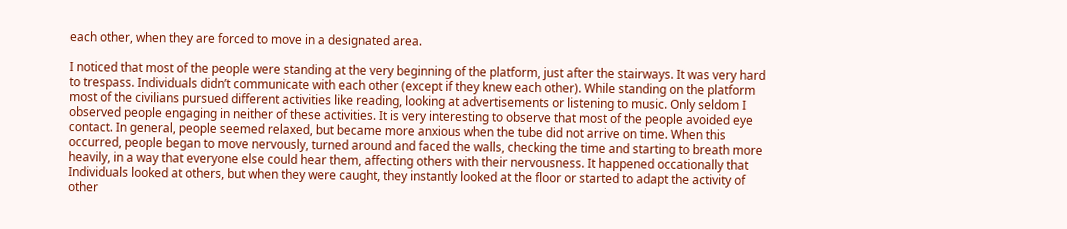each other, when they are forced to move in a designated area.

I noticed that most of the people were standing at the very beginning of the platform, just after the stairways. It was very hard to trespass. Individuals didn’t communicate with each other (except if they knew each other). While standing on the platform most of the civilians pursued different activities like reading, looking at advertisements or listening to music. Only seldom I observed people engaging in neither of these activities. It is very interesting to observe that most of the people avoided eye contact. In general, people seemed relaxed, but became more anxious when the tube did not arrive on time. When this occurred, people began to move nervously, turned around and faced the walls, checking the time and starting to breath more heavily, in a way that everyone else could hear them, affecting others with their nervousness. It happened occationally that Individuals looked at others, but when they were caught, they instantly looked at the floor or started to adapt the activity of other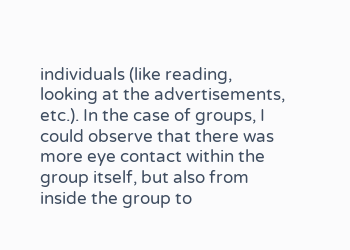individuals (like reading, looking at the advertisements, etc.). In the case of groups, I could observe that there was more eye contact within the group itself, but also from inside the group to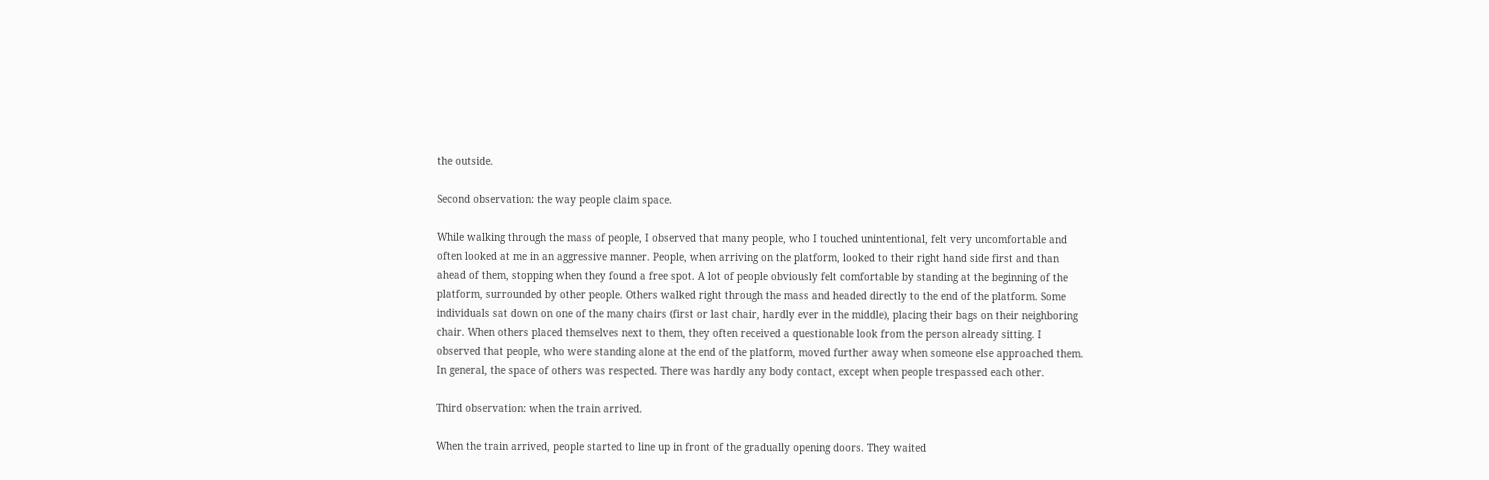the outside.

Second observation: the way people claim space.

While walking through the mass of people, I observed that many people, who I touched unintentional, felt very uncomfortable and often looked at me in an aggressive manner. People, when arriving on the platform, looked to their right hand side first and than ahead of them, stopping when they found a free spot. A lot of people obviously felt comfortable by standing at the beginning of the platform, surrounded by other people. Others walked right through the mass and headed directly to the end of the platform. Some individuals sat down on one of the many chairs (first or last chair, hardly ever in the middle), placing their bags on their neighboring chair. When others placed themselves next to them, they often received a questionable look from the person already sitting. I observed that people, who were standing alone at the end of the platform, moved further away when someone else approached them. In general, the space of others was respected. There was hardly any body contact, except when people trespassed each other.

Third observation: when the train arrived.

When the train arrived, people started to line up in front of the gradually opening doors. They waited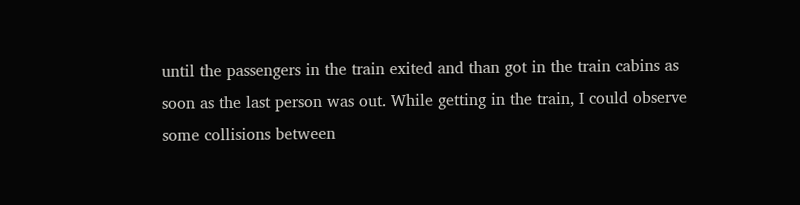until the passengers in the train exited and than got in the train cabins as soon as the last person was out. While getting in the train, I could observe some collisions between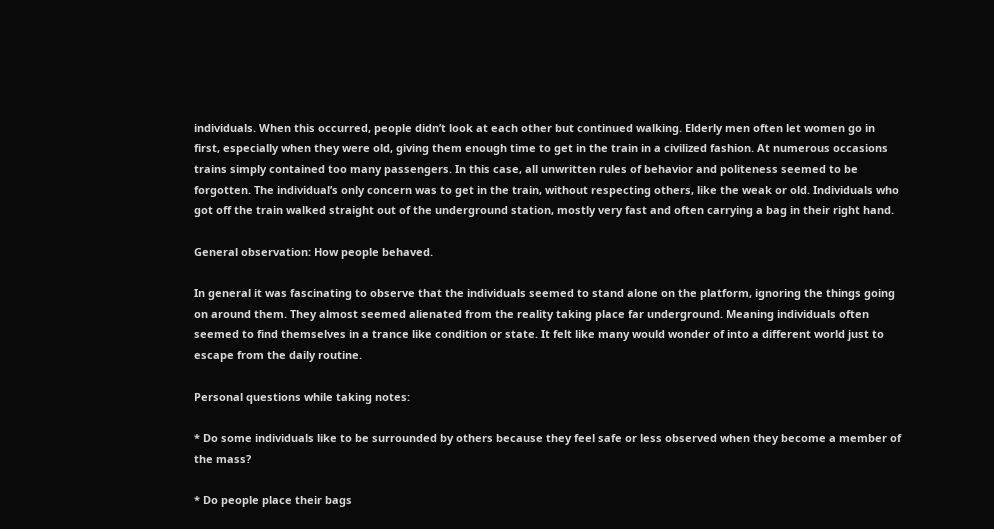individuals. When this occurred, people didn’t look at each other but continued walking. Elderly men often let women go in first, especially when they were old, giving them enough time to get in the train in a civilized fashion. At numerous occasions trains simply contained too many passengers. In this case, all unwritten rules of behavior and politeness seemed to be forgotten. The individual’s only concern was to get in the train, without respecting others, like the weak or old. Individuals who got off the train walked straight out of the underground station, mostly very fast and often carrying a bag in their right hand.

General observation: How people behaved.

In general it was fascinating to observe that the individuals seemed to stand alone on the platform, ignoring the things going on around them. They almost seemed alienated from the reality taking place far underground. Meaning individuals often seemed to find themselves in a trance like condition or state. It felt like many would wonder of into a different world just to escape from the daily routine.

Personal questions while taking notes:

* Do some individuals like to be surrounded by others because they feel safe or less observed when they become a member of the mass?

* Do people place their bags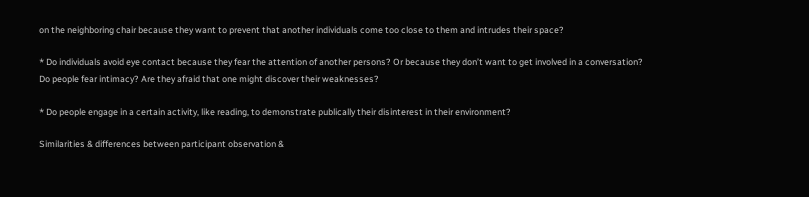on the neighboring chair because they want to prevent that another individuals come too close to them and intrudes their space?

* Do individuals avoid eye contact because they fear the attention of another persons? Or because they don’t want to get involved in a conversation? Do people fear intimacy? Are they afraid that one might discover their weaknesses?

* Do people engage in a certain activity, like reading, to demonstrate publically their disinterest in their environment?

Similarities & differences between participant observation &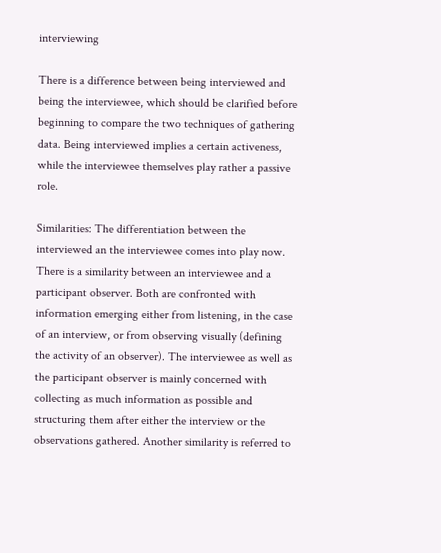interviewing

There is a difference between being interviewed and being the interviewee, which should be clarified before beginning to compare the two techniques of gathering data. Being interviewed implies a certain activeness, while the interviewee themselves play rather a passive role.

Similarities: The differentiation between the interviewed an the interviewee comes into play now. There is a similarity between an interviewee and a participant observer. Both are confronted with information emerging either from listening, in the case of an interview, or from observing visually (defining the activity of an observer). The interviewee as well as the participant observer is mainly concerned with collecting as much information as possible and structuring them after either the interview or the observations gathered. Another similarity is referred to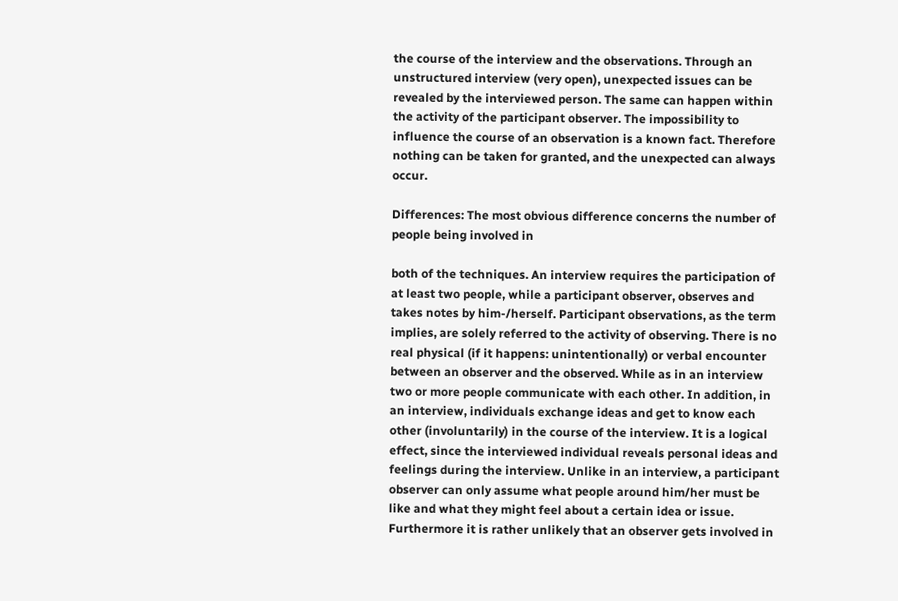the course of the interview and the observations. Through an unstructured interview (very open), unexpected issues can be revealed by the interviewed person. The same can happen within the activity of the participant observer. The impossibility to influence the course of an observation is a known fact. Therefore nothing can be taken for granted, and the unexpected can always occur.

Differences: The most obvious difference concerns the number of people being involved in

both of the techniques. An interview requires the participation of at least two people, while a participant observer, observes and takes notes by him-/herself. Participant observations, as the term implies, are solely referred to the activity of observing. There is no real physical (if it happens: unintentionally) or verbal encounter between an observer and the observed. While as in an interview two or more people communicate with each other. In addition, in an interview, individuals exchange ideas and get to know each other (involuntarily) in the course of the interview. It is a logical effect, since the interviewed individual reveals personal ideas and feelings during the interview. Unlike in an interview, a participant observer can only assume what people around him/her must be like and what they might feel about a certain idea or issue. Furthermore it is rather unlikely that an observer gets involved in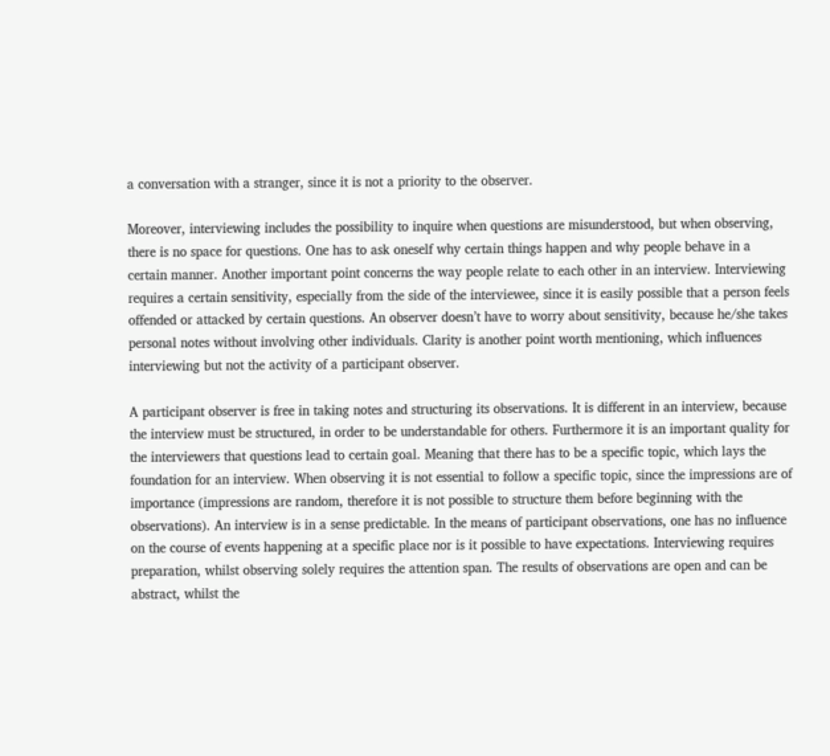a conversation with a stranger, since it is not a priority to the observer.

Moreover, interviewing includes the possibility to inquire when questions are misunderstood, but when observing, there is no space for questions. One has to ask oneself why certain things happen and why people behave in a certain manner. Another important point concerns the way people relate to each other in an interview. Interviewing requires a certain sensitivity, especially from the side of the interviewee, since it is easily possible that a person feels offended or attacked by certain questions. An observer doesn’t have to worry about sensitivity, because he/she takes personal notes without involving other individuals. Clarity is another point worth mentioning, which influences interviewing but not the activity of a participant observer.

A participant observer is free in taking notes and structuring its observations. It is different in an interview, because the interview must be structured, in order to be understandable for others. Furthermore it is an important quality for the interviewers that questions lead to certain goal. Meaning that there has to be a specific topic, which lays the foundation for an interview. When observing it is not essential to follow a specific topic, since the impressions are of importance (impressions are random, therefore it is not possible to structure them before beginning with the observations). An interview is in a sense predictable. In the means of participant observations, one has no influence on the course of events happening at a specific place nor is it possible to have expectations. Interviewing requires preparation, whilst observing solely requires the attention span. The results of observations are open and can be abstract, whilst the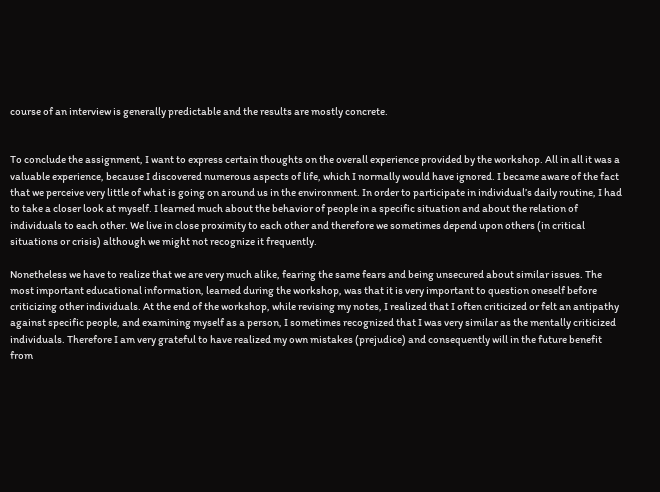course of an interview is generally predictable and the results are mostly concrete.


To conclude the assignment, I want to express certain thoughts on the overall experience provided by the workshop. All in all it was a valuable experience, because I discovered numerous aspects of life, which I normally would have ignored. I became aware of the fact that we perceive very little of what is going on around us in the environment. In order to participate in individual’s daily routine, I had to take a closer look at myself. I learned much about the behavior of people in a specific situation and about the relation of individuals to each other. We live in close proximity to each other and therefore we sometimes depend upon others (in critical situations or crisis) although we might not recognize it frequently.

Nonetheless we have to realize that we are very much alike, fearing the same fears and being unsecured about similar issues. The most important educational information, learned during the workshop, was that it is very important to question oneself before criticizing other individuals. At the end of the workshop, while revising my notes, I realized that I often criticized or felt an antipathy against specific people, and examining myself as a person, I sometimes recognized that I was very similar as the mentally criticized individuals. Therefore I am very grateful to have realized my own mistakes (prejudice) and consequently will in the future benefit from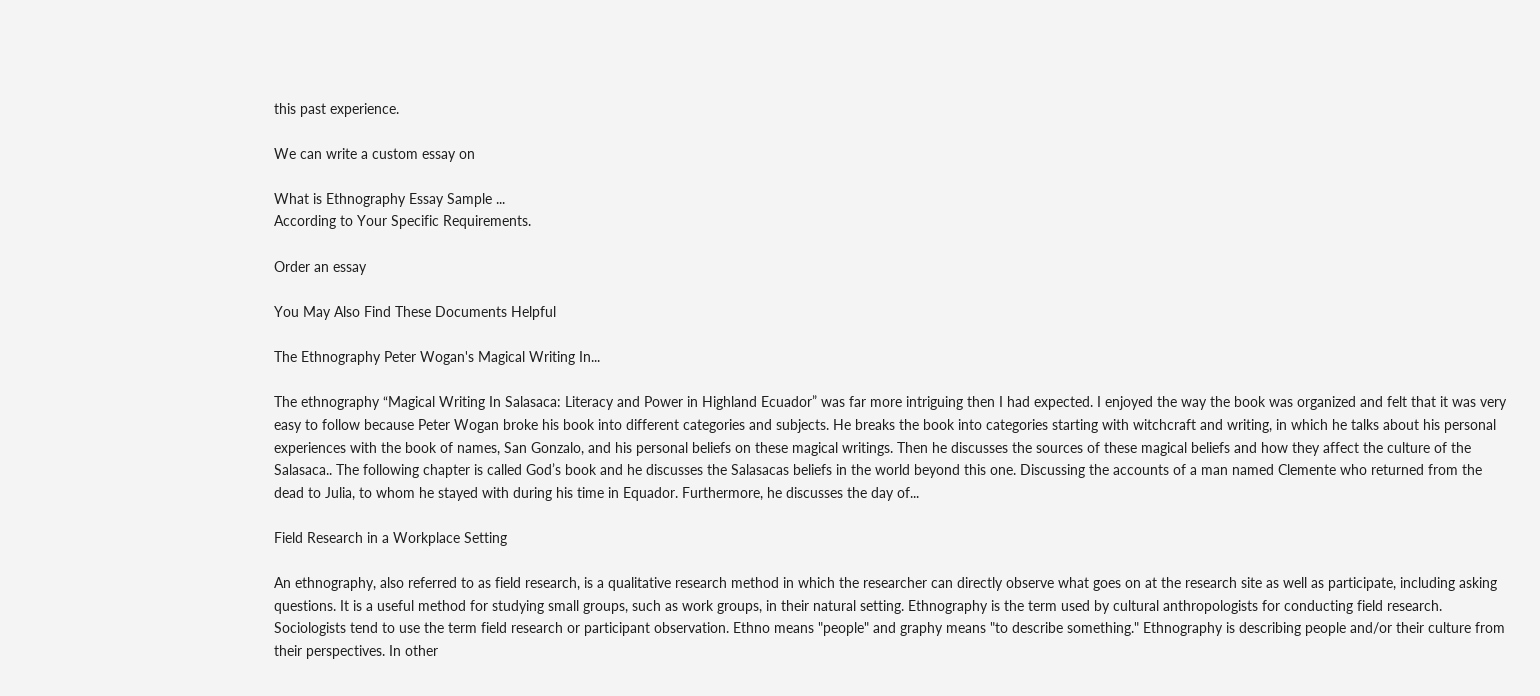this past experience.

We can write a custom essay on

What is Ethnography Essay Sample ...
According to Your Specific Requirements.

Order an essay

You May Also Find These Documents Helpful

The Ethnography Peter Wogan's Magical Writing In...

The ethnography “Magical Writing In Salasaca: Literacy and Power in Highland Ecuador” was far more intriguing then I had expected. I enjoyed the way the book was organized and felt that it was very easy to follow because Peter Wogan broke his book into different categories and subjects. He breaks the book into categories starting with witchcraft and writing, in which he talks about his personal experiences with the book of names, San Gonzalo, and his personal beliefs on these magical writings. Then he discusses the sources of these magical beliefs and how they affect the culture of the Salasaca.. The following chapter is called God’s book and he discusses the Salasacas beliefs in the world beyond this one. Discussing the accounts of a man named Clemente who returned from the dead to Julia, to whom he stayed with during his time in Equador. Furthermore, he discusses the day of...

Field Research in a Workplace Setting

An ethnography, also referred to as field research, is a qualitative research method in which the researcher can directly observe what goes on at the research site as well as participate, including asking questions. It is a useful method for studying small groups, such as work groups, in their natural setting. Ethnography is the term used by cultural anthropologists for conducting field research. Sociologists tend to use the term field research or participant observation. Ethno means "people" and graphy means "to describe something." Ethnography is describing people and/or their culture from their perspectives. In other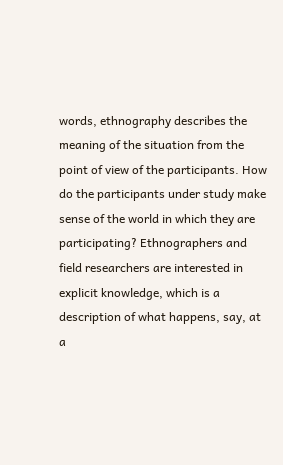words, ethnography describes the meaning of the situation from the point of view of the participants. How do the participants under study make sense of the world in which they are participating? Ethnographers and field researchers are interested in explicit knowledge, which is a description of what happens, say, at a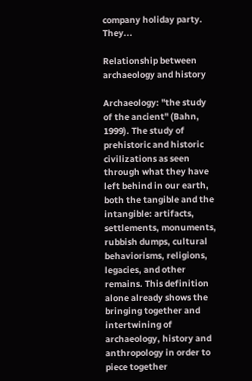company holiday party. They...

Relationship between archaeology and history

Archaeology: "the study of the ancient" (Bahn, 1999). The study of prehistoric and historic civilizations as seen through what they have left behind in our earth, both the tangible and the intangible: artifacts, settlements, monuments, rubbish dumps, cultural behaviorisms, religions, legacies, and other remains. This definition alone already shows the bringing together and intertwining of archaeology, history and anthropology in order to piece together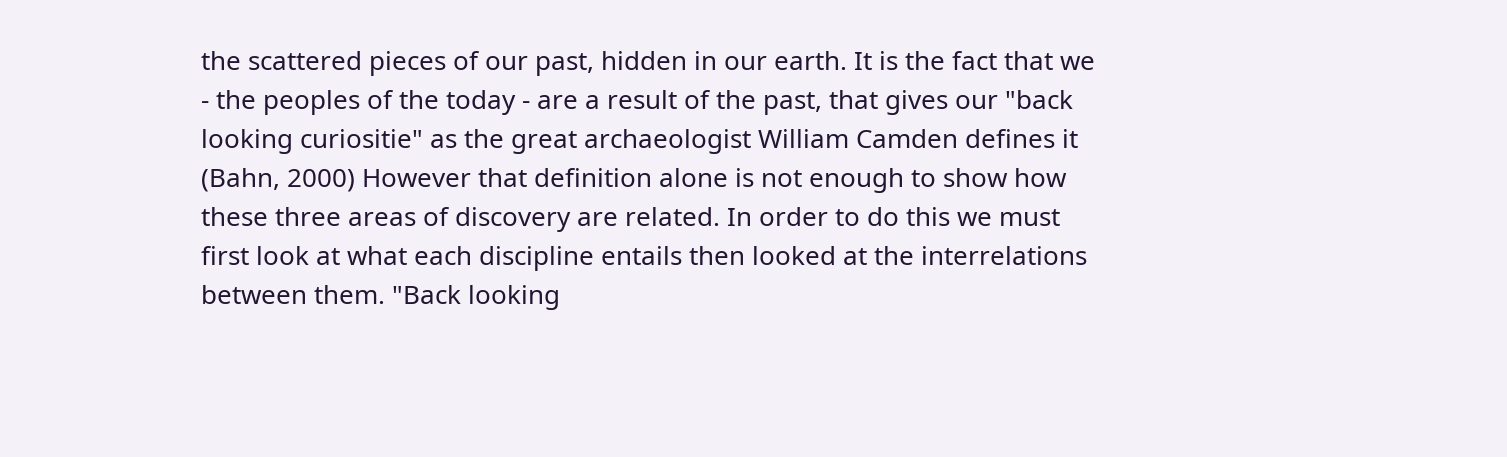the scattered pieces of our past, hidden in our earth. It is the fact that we - the peoples of the today - are a result of the past, that gives our "back looking curiositie" as the great archaeologist William Camden defines it (Bahn, 2000) However that definition alone is not enough to show how these three areas of discovery are related. In order to do this we must first look at what each discipline entails then looked at the interrelations between them. "Back looking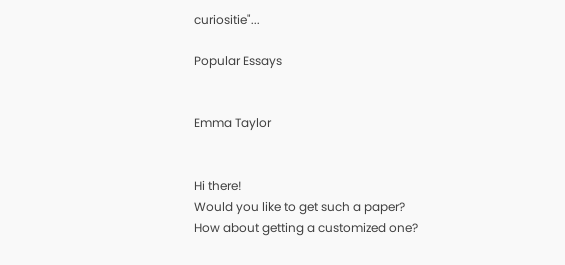curiositie"...

Popular Essays


Emma Taylor


Hi there!
Would you like to get such a paper?
How about getting a customized one?